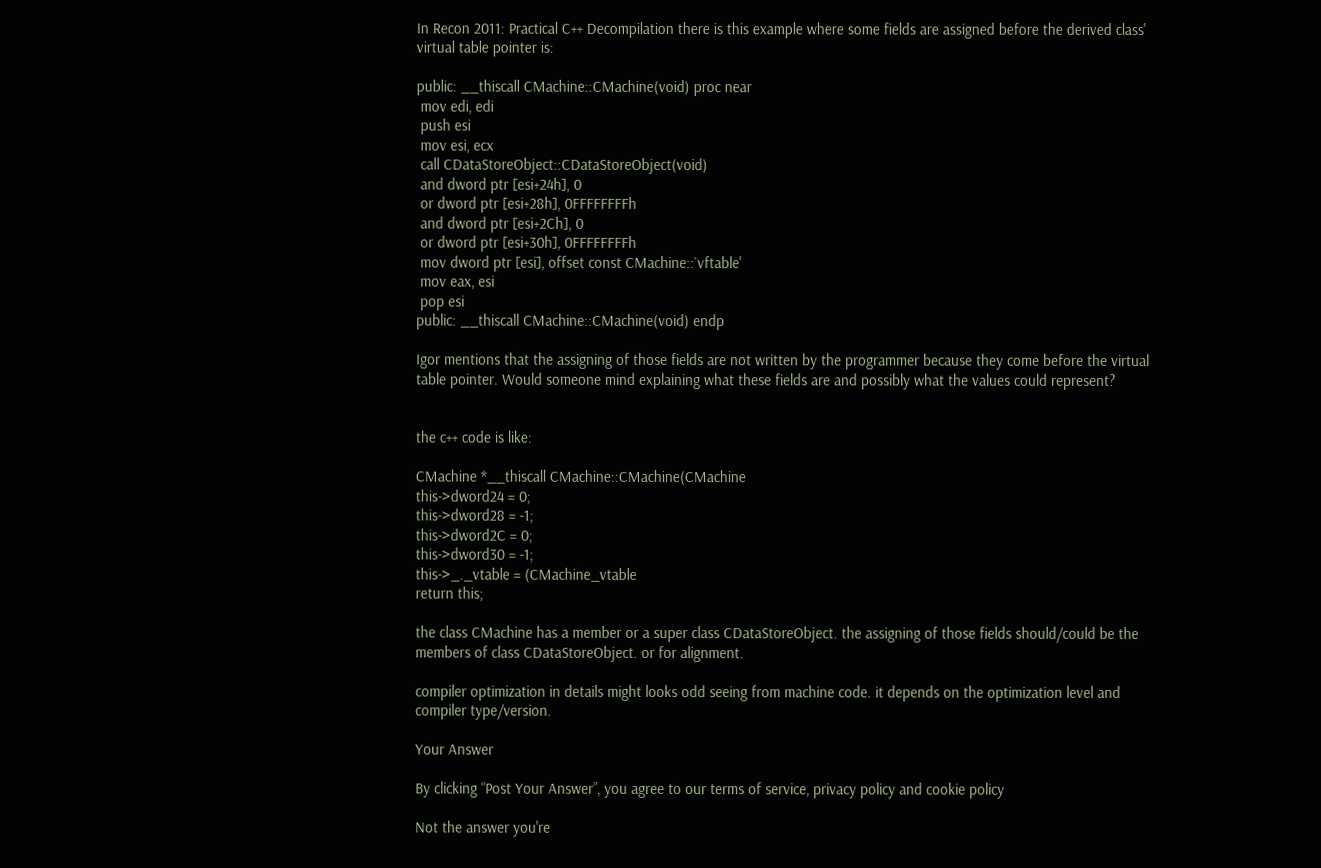In Recon 2011: Practical C++ Decompilation there is this example where some fields are assigned before the derived class' virtual table pointer is:

public: __thiscall CMachine::CMachine(void) proc near
 mov edi, edi
 push esi
 mov esi, ecx
 call CDataStoreObject::CDataStoreObject(void)
 and dword ptr [esi+24h], 0
 or dword ptr [esi+28h], 0FFFFFFFFh
 and dword ptr [esi+2Ch], 0
 or dword ptr [esi+30h], 0FFFFFFFFh
 mov dword ptr [esi], offset const CMachine::`vftable'
 mov eax, esi
 pop esi
public: __thiscall CMachine::CMachine(void) endp

Igor mentions that the assigning of those fields are not written by the programmer because they come before the virtual table pointer. Would someone mind explaining what these fields are and possibly what the values could represent?


the c++ code is like:

CMachine *__thiscall CMachine::CMachine(CMachine
this->dword24 = 0;
this->dword28 = -1;
this->dword2C = 0;
this->dword30 = -1;
this->_._vtable = (CMachine_vtable
return this;

the class CMachine has a member or a super class CDataStoreObject. the assigning of those fields should/could be the members of class CDataStoreObject. or for alignment.

compiler optimization in details might looks odd seeing from machine code. it depends on the optimization level and compiler type/version.

Your Answer

By clicking “Post Your Answer”, you agree to our terms of service, privacy policy and cookie policy

Not the answer you're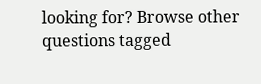looking for? Browse other questions tagged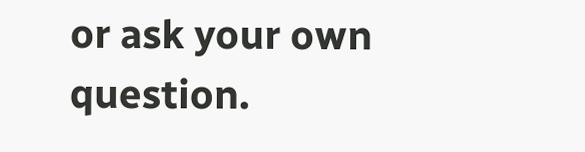or ask your own question.